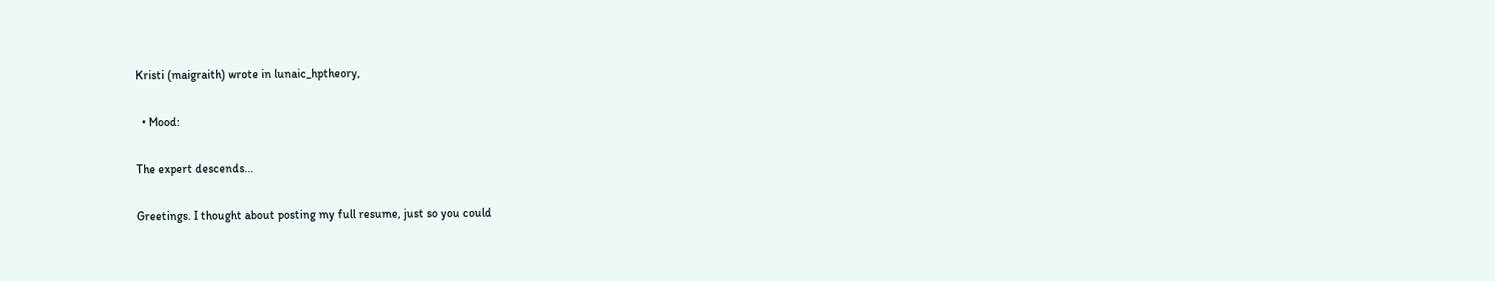Kristi (maigraith) wrote in lunaic_hptheory,

  • Mood:

The expert descends...

Greetings. I thought about posting my full resume, just so you could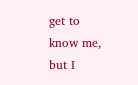get to know me, but I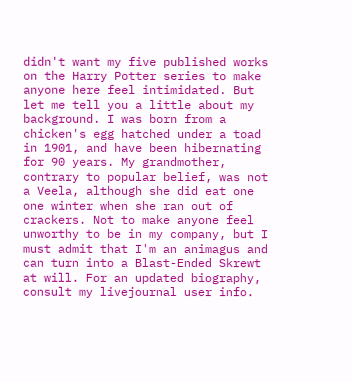didn't want my five published works on the Harry Potter series to make anyone here feel intimidated. But let me tell you a little about my background. I was born from a chicken's egg hatched under a toad in 1901, and have been hibernating for 90 years. My grandmother, contrary to popular belief, was not a Veela, although she did eat one one winter when she ran out of crackers. Not to make anyone feel unworthy to be in my company, but I must admit that I'm an animagus and can turn into a Blast-Ended Skrewt at will. For an updated biography, consult my livejournal user info.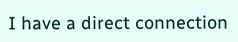I have a direct connection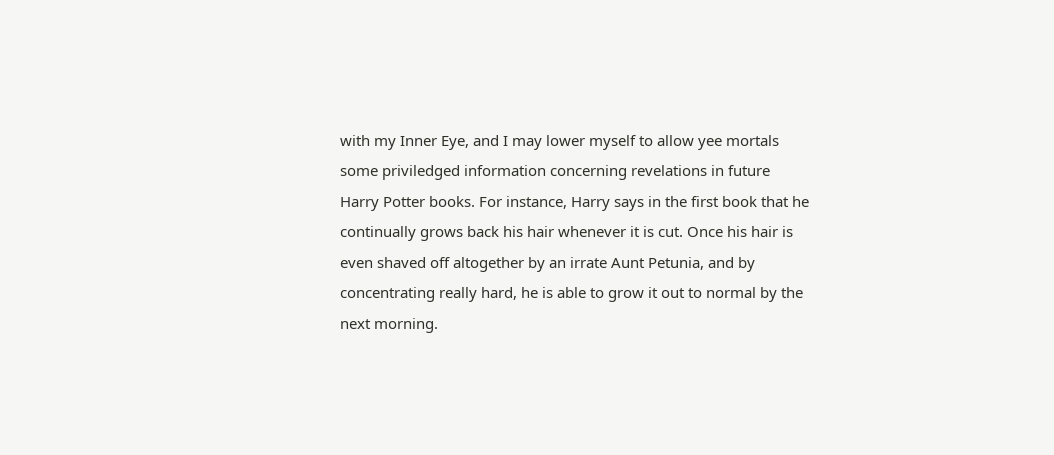with my Inner Eye, and I may lower myself to allow yee mortals some priviledged information concerning revelations in future Harry Potter books. For instance, Harry says in the first book that he continually grows back his hair whenever it is cut. Once his hair is even shaved off altogether by an irrate Aunt Petunia, and by concentrating really hard, he is able to grow it out to normal by the next morning.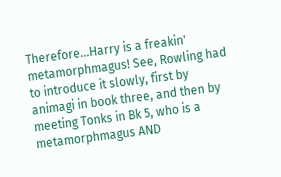Therefore...Harry is a freakin' metamorphmagus! See, Rowling had to introduce it slowly, first by animagi in book three, and then by meeting Tonks in Bk 5, who is a metamorphmagus AND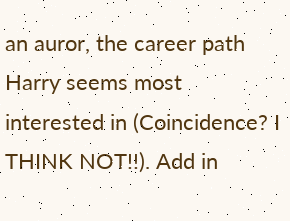an auror, the career path Harry seems most interested in (Coincidence? I THINK NOT!!). Add in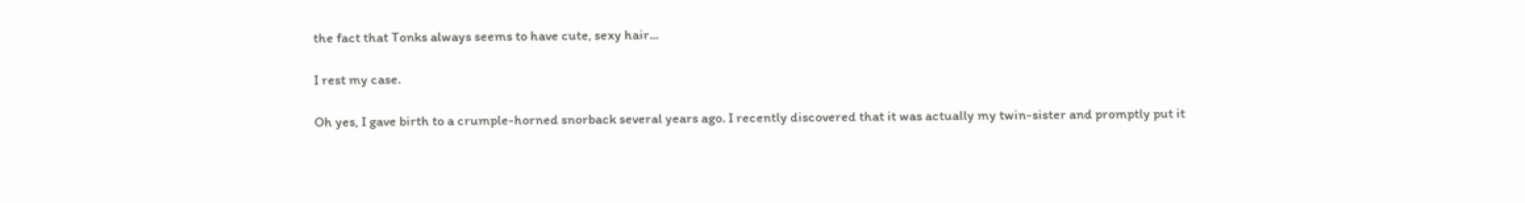the fact that Tonks always seems to have cute, sexy hair...

I rest my case.

Oh yes, I gave birth to a crumple-horned snorback several years ago. I recently discovered that it was actually my twin-sister and promptly put it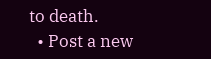to death.
  • Post a new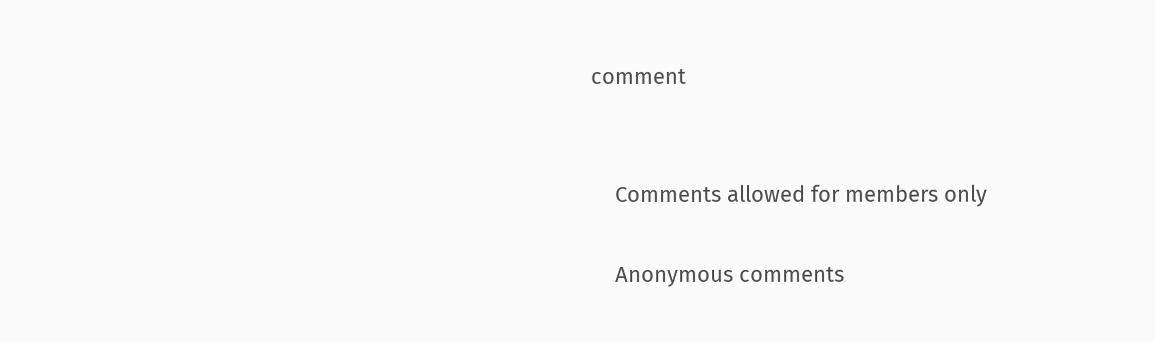comment


    Comments allowed for members only

    Anonymous comments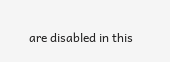are disabled in this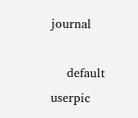journal

    default userpic